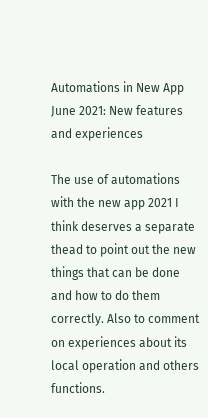Automations in New App June 2021: New features and experiences

The use of automations with the new app 2021 I think deserves a separate thead to point out the new things that can be done and how to do them correctly. Also to comment on experiences about its local operation and others functions.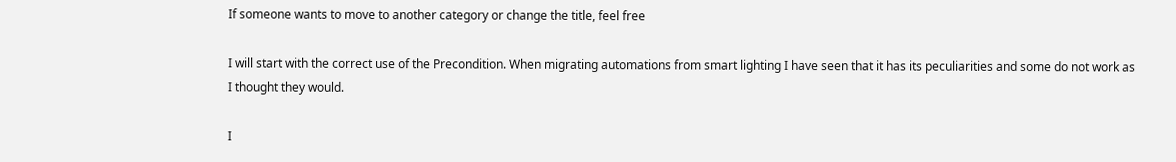If someone wants to move to another category or change the title, feel free

I will start with the correct use of the Precondition. When migrating automations from smart lighting I have seen that it has its peculiarities and some do not work as I thought they would.

I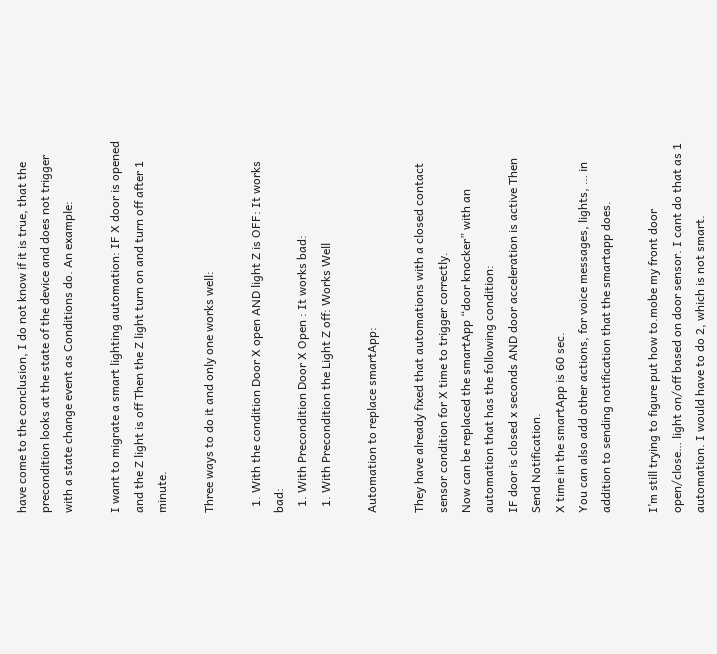have come to the conclusion, I do not know if it is true, that the precondition looks at the state of the device and does not trigger with a state change event as Conditions do. An example:

I want to migrate a smart lighting automation: IF X door is opened and the Z light is off Then the Z light turn on and turn off after 1 minute.

Three ways to do it and only one works well:

  1. With the condition Door X open AND light Z is OFF: It works bad:
  1. With Precondition Door X Open : It works bad:
  1. With Precondition the Light Z off: Works Well

Automation to replace smartApp:

They have already fixed that automations with a closed contact sensor condition for X time to trigger correctly.
Now can be replaced the smartApp “door knocker” with an automation that has the following condition:
IF door is closed x seconds AND door acceleration is active Then Send Notification.
X time in the smartApp is 60 sec.
You can also add other actions, for voice messages, lights, … in addition to sending notification that the smartapp does.

I’m still trying to figure put how to.mobe my front door open/close… light on/off based on door sensor. I cant do that as 1 automation. I would have to do 2, which is not smart.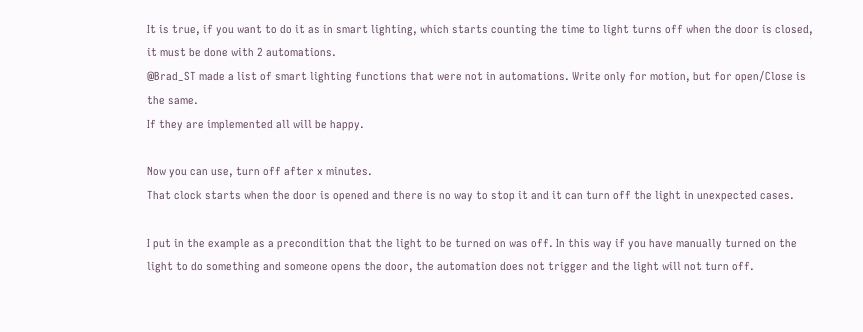It is true, if you want to do it as in smart lighting, which starts counting the time to light turns off when the door is closed, it must be done with 2 automations.
@Brad_ST made a list of smart lighting functions that were not in automations. Write only for motion, but for open/Close is the same.
If they are implemented all will be happy.

Now you can use, turn off after x minutes.
That clock starts when the door is opened and there is no way to stop it and it can turn off the light in unexpected cases.

I put in the example as a precondition that the light to be turned on was off. In this way if you have manually turned on the light to do something and someone opens the door, the automation does not trigger and the light will not turn off.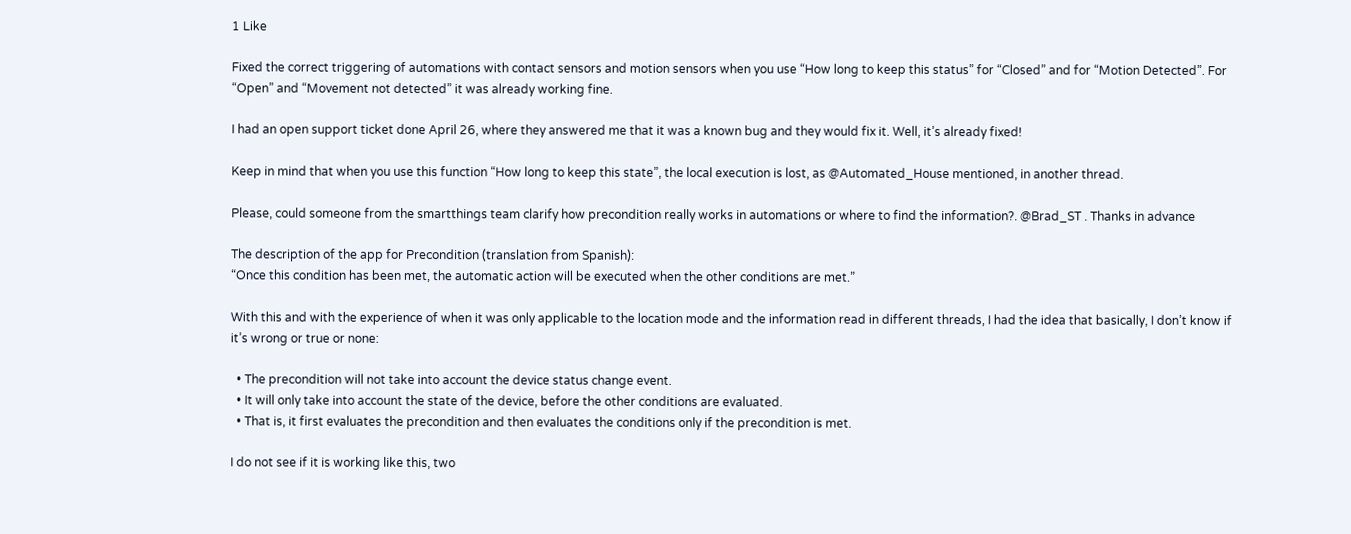1 Like

Fixed the correct triggering of automations with contact sensors and motion sensors when you use “How long to keep this status” for “Closed” and for “Motion Detected”. For “Open” and “Movement not detected” it was already working fine.

I had an open support ticket done April 26, where they answered me that it was a known bug and they would fix it. Well, it’s already fixed!

Keep in mind that when you use this function “How long to keep this state”, the local execution is lost, as @Automated_House mentioned, in another thread.

Please, could someone from the smartthings team clarify how precondition really works in automations or where to find the information?. @Brad_ST . Thanks in advance

The description of the app for Precondition (translation from Spanish):
“Once this condition has been met, the automatic action will be executed when the other conditions are met.”

With this and with the experience of when it was only applicable to the location mode and the information read in different threads, I had the idea that basically, I don’t know if it’s wrong or true or none:

  • The precondition will not take into account the device status change event.
  • It will only take into account the state of the device, before the other conditions are evaluated.
  • That is, it first evaluates the precondition and then evaluates the conditions only if the precondition is met.

I do not see if it is working like this, two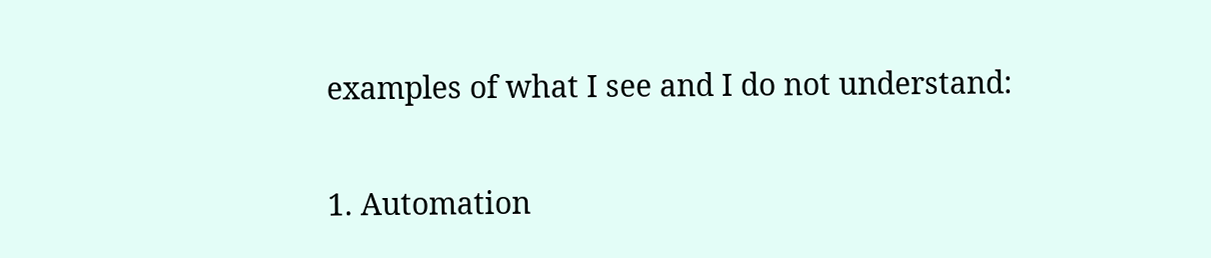examples of what I see and I do not understand:

1. Automation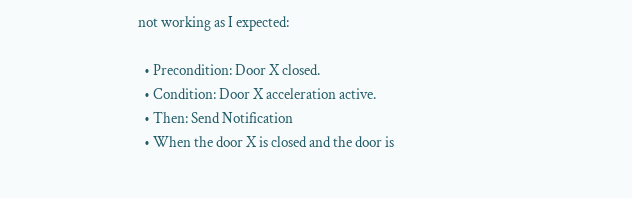not working as I expected:

  • Precondition: Door X closed.
  • Condition: Door X acceleration active.
  • Then: Send Notification
  • When the door X is closed and the door is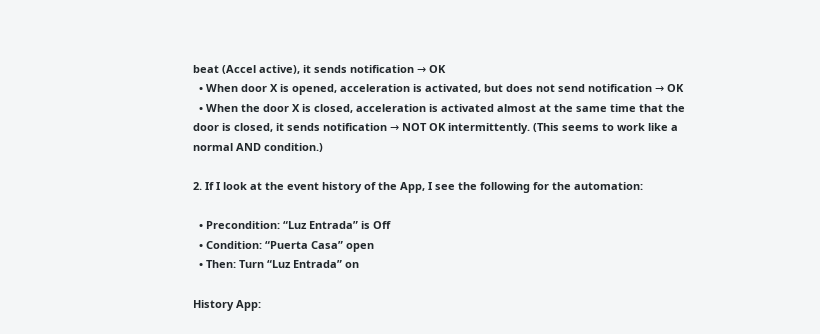beat (Accel active), it sends notification → OK
  • When door X is opened, acceleration is activated, but does not send notification → OK
  • When the door X is closed, acceleration is activated almost at the same time that the door is closed, it sends notification → NOT OK intermittently. (This seems to work like a normal AND condition.)

2. If I look at the event history of the App, I see the following for the automation:

  • Precondition: “Luz Entrada” is Off
  • Condition: “Puerta Casa” open
  • Then: Turn “Luz Entrada” on

History App: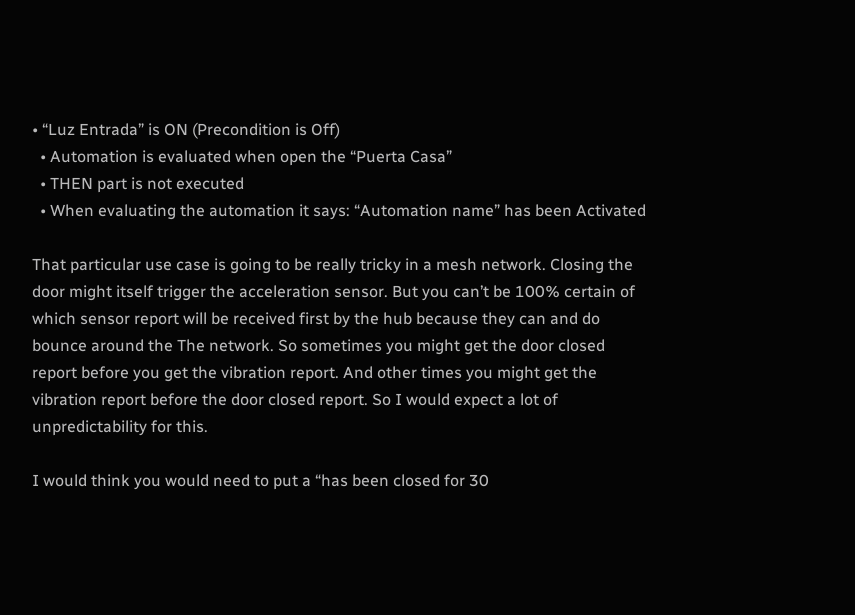• “Luz Entrada” is ON (Precondition is Off)
  • Automation is evaluated when open the “Puerta Casa”
  • THEN part is not executed
  • When evaluating the automation it says: “Automation name” has been Activated

That particular use case is going to be really tricky in a mesh network. Closing the door might itself trigger the acceleration sensor. But you can’t be 100% certain of which sensor report will be received first by the hub because they can and do bounce around the The network. So sometimes you might get the door closed report before you get the vibration report. And other times you might get the vibration report before the door closed report. So I would expect a lot of unpredictability for this.

I would think you would need to put a “has been closed for 30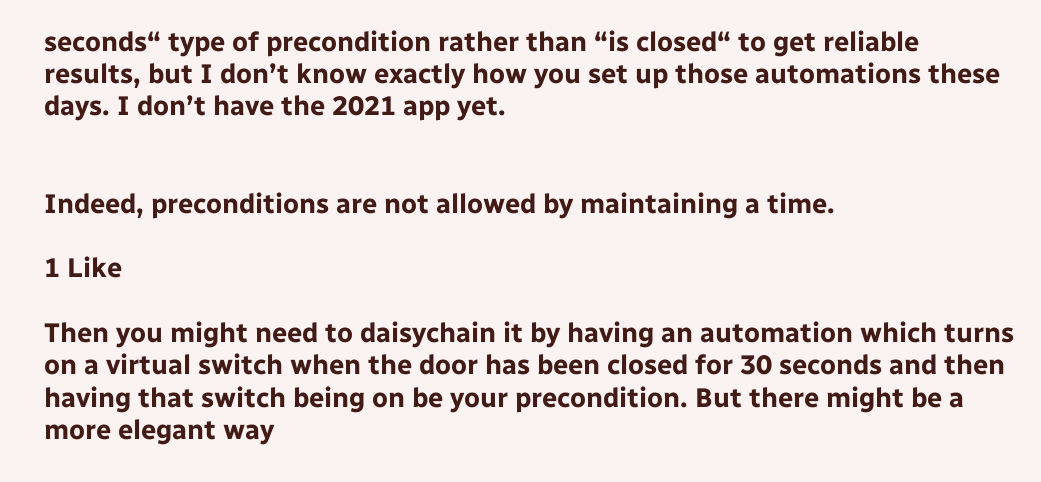seconds“ type of precondition rather than “is closed“ to get reliable results, but I don’t know exactly how you set up those automations these days. I don’t have the 2021 app yet.


Indeed, preconditions are not allowed by maintaining a time.

1 Like

Then you might need to daisychain it by having an automation which turns on a virtual switch when the door has been closed for 30 seconds and then having that switch being on be your precondition. But there might be a more elegant way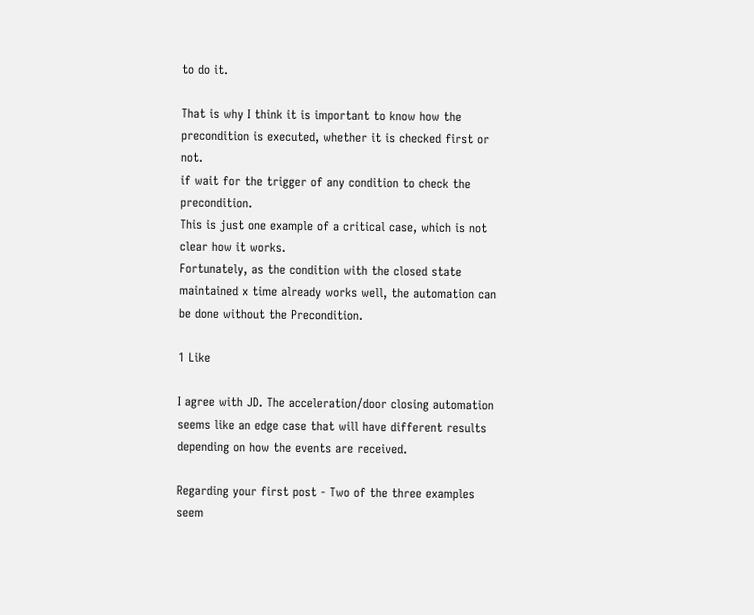to do it.

That is why I think it is important to know how the precondition is executed, whether it is checked first or not.
if wait for the trigger of any condition to check the precondition.
This is just one example of a critical case, which is not clear how it works.
Fortunately, as the condition with the closed state maintained x time already works well, the automation can be done without the Precondition.

1 Like

I agree with JD. The acceleration/door closing automation seems like an edge case that will have different results depending on how the events are received.

Regarding your first post - Two of the three examples seem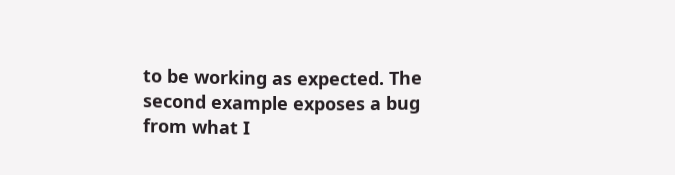to be working as expected. The second example exposes a bug from what I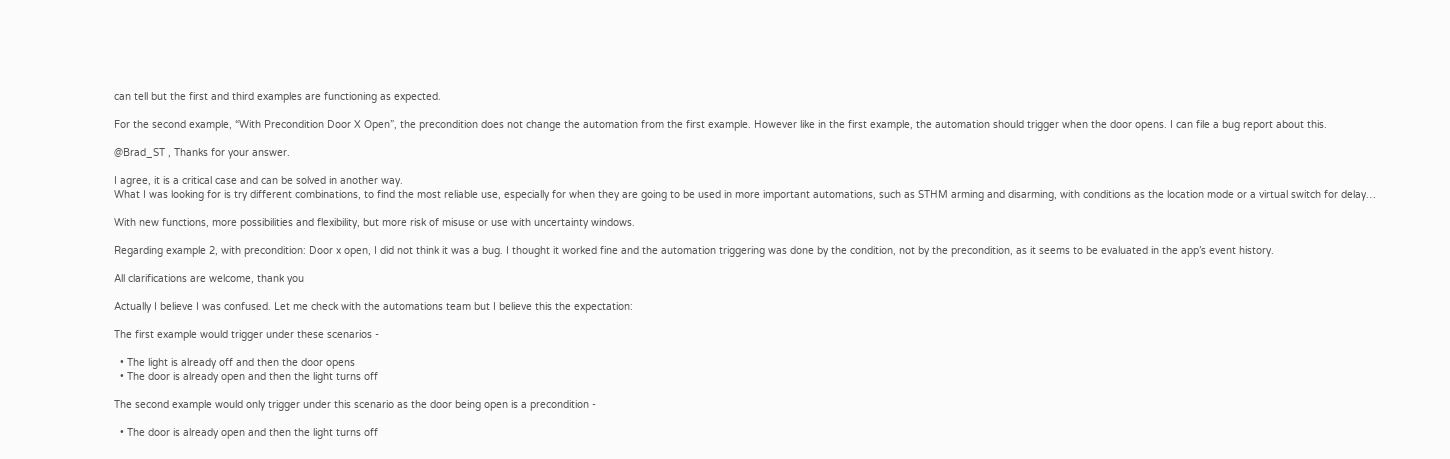can tell but the first and third examples are functioning as expected.

For the second example, “With Precondition Door X Open”, the precondition does not change the automation from the first example. However like in the first example, the automation should trigger when the door opens. I can file a bug report about this.

@Brad_ST , Thanks for your answer.

I agree, it is a critical case and can be solved in another way.
What I was looking for is try different combinations, to find the most reliable use, especially for when they are going to be used in more important automations, such as STHM arming and disarming, with conditions as the location mode or a virtual switch for delay…

With new functions, more possibilities and flexibility, but more risk of misuse or use with uncertainty windows.

Regarding example 2, with precondition: Door x open, I did not think it was a bug. I thought it worked fine and the automation triggering was done by the condition, not by the precondition, as it seems to be evaluated in the app’s event history.

All clarifications are welcome, thank you

Actually I believe I was confused. Let me check with the automations team but I believe this the expectation:

The first example would trigger under these scenarios -

  • The light is already off and then the door opens
  • The door is already open and then the light turns off

The second example would only trigger under this scenario as the door being open is a precondition -

  • The door is already open and then the light turns off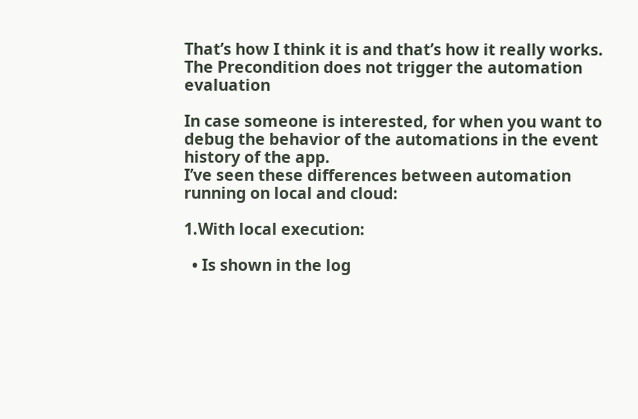That’s how I think it is and that’s how it really works.
The Precondition does not trigger the automation evaluation

In case someone is interested, for when you want to debug the behavior of the automations in the event history of the app.
I’ve seen these differences between automation running on local and cloud:

1.With local execution:

  • Is shown in the log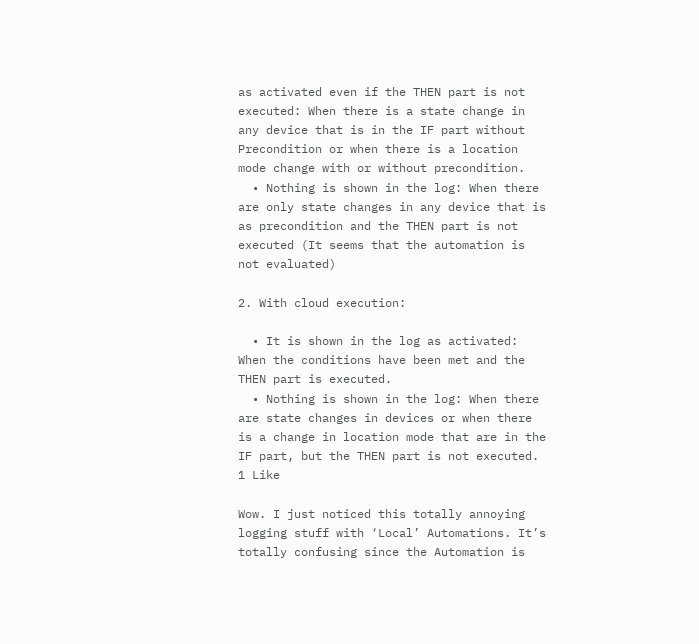as activated even if the THEN part is not executed: When there is a state change in any device that is in the IF part without Precondition or when there is a location mode change with or without precondition.
  • Nothing is shown in the log: When there are only state changes in any device that is as precondition and the THEN part is not executed (It seems that the automation is not evaluated)

2. With cloud execution:

  • It is shown in the log as activated: When the conditions have been met and the THEN part is executed.
  • Nothing is shown in the log: When there are state changes in devices or when there is a change in location mode that are in the IF part, but the THEN part is not executed.
1 Like

Wow. I just noticed this totally annoying logging stuff with ‘Local’ Automations. It’s totally confusing since the Automation is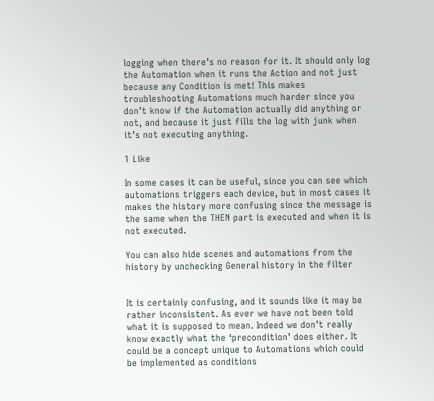logging when there’s no reason for it. It should only log the Automation when it runs the Action and not just because any Condition is met! This makes troubleshooting Automations much harder since you don’t know if the Automation actually did anything or not, and because it just fills the log with junk when it’s not executing anything.

1 Like

In some cases it can be useful, since you can see which automations triggers each device, but in most cases it makes the history more confusing since the message is the same when the THEN part is executed and when it is not executed.

You can also hide scenes and automations from the history by unchecking General history in the filter


It is certainly confusing, and it sounds like it may be rather inconsistent. As ever we have not been told what it is supposed to mean. Indeed we don’t really know exactly what the ‘precondition’ does either. It could be a concept unique to Automations which could be implemented as conditions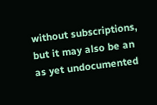without subscriptions, but it may also be an as yet undocumented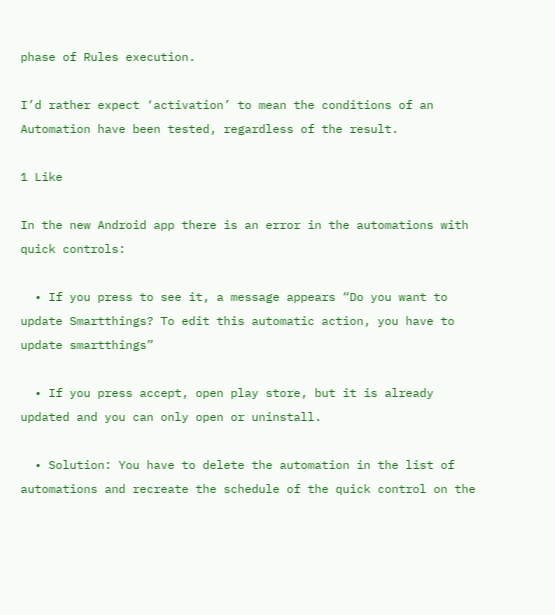phase of Rules execution.

I’d rather expect ‘activation’ to mean the conditions of an Automation have been tested, regardless of the result.

1 Like

In the new Android app there is an error in the automations with quick controls:

  • If you press to see it, a message appears “Do you want to update Smartthings? To edit this automatic action, you have to update smartthings”

  • If you press accept, open play store, but it is already updated and you can only open or uninstall.

  • Solution: You have to delete the automation in the list of automations and recreate the schedule of the quick control on the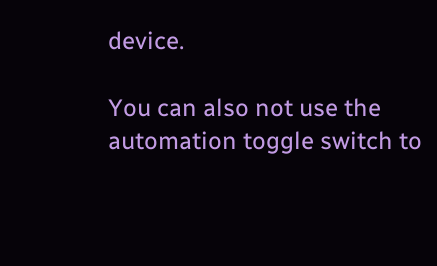device.

You can also not use the automation toggle switch to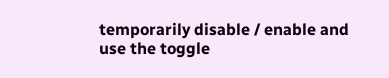temporarily disable / enable and use the toggle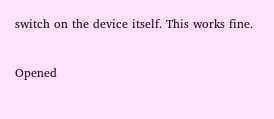switch on the device itself. This works fine.

Opened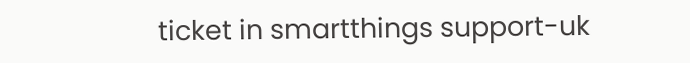ticket in smartthings support-uk